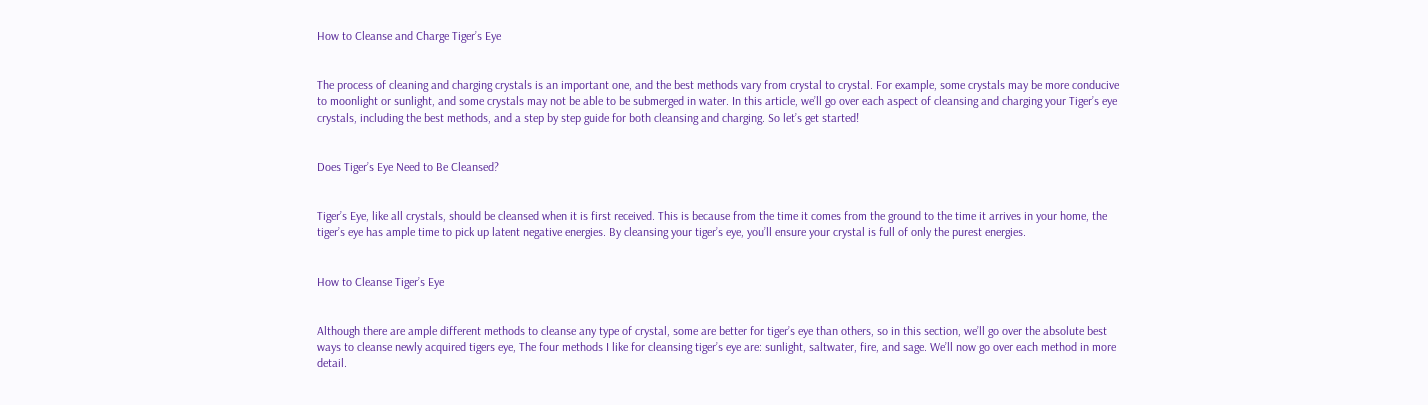How to Cleanse and Charge Tiger’s Eye


The process of cleaning and charging crystals is an important one, and the best methods vary from crystal to crystal. For example, some crystals may be more conducive to moonlight or sunlight, and some crystals may not be able to be submerged in water. In this article, we’ll go over each aspect of cleansing and charging your Tiger’s eye crystals, including the best methods, and a step by step guide for both cleansing and charging. So let’s get started!


Does Tiger’s Eye Need to Be Cleansed?


Tiger’s Eye, like all crystals, should be cleansed when it is first received. This is because from the time it comes from the ground to the time it arrives in your home, the tiger’s eye has ample time to pick up latent negative energies. By cleansing your tiger’s eye, you’ll ensure your crystal is full of only the purest energies.


How to Cleanse Tiger’s Eye


Although there are ample different methods to cleanse any type of crystal, some are better for tiger’s eye than others, so in this section, we’ll go over the absolute best ways to cleanse newly acquired tigers eye, The four methods I like for cleansing tiger’s eye are: sunlight, saltwater, fire, and sage. We’ll now go over each method in more detail.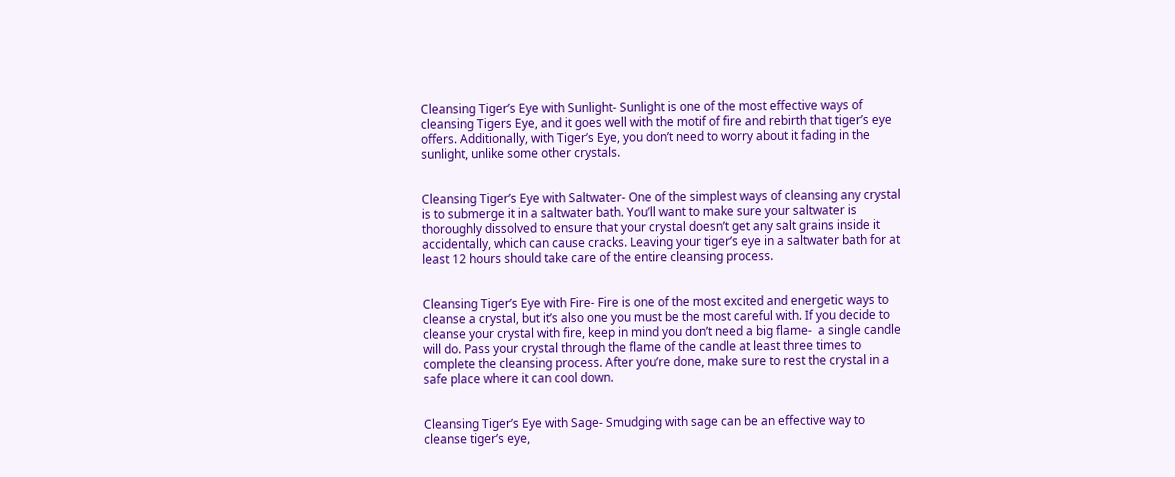Cleansing Tiger’s Eye with Sunlight- Sunlight is one of the most effective ways of cleansing Tigers Eye, and it goes well with the motif of fire and rebirth that tiger’s eye offers. Additionally, with Tiger’s Eye, you don’t need to worry about it fading in the sunlight, unlike some other crystals.


Cleansing Tiger’s Eye with Saltwater- One of the simplest ways of cleansing any crystal is to submerge it in a saltwater bath. You’ll want to make sure your saltwater is thoroughly dissolved to ensure that your crystal doesn’t get any salt grains inside it accidentally, which can cause cracks. Leaving your tiger’s eye in a saltwater bath for at least 12 hours should take care of the entire cleansing process.


Cleansing Tiger’s Eye with Fire- Fire is one of the most excited and energetic ways to cleanse a crystal, but it’s also one you must be the most careful with. If you decide to cleanse your crystal with fire, keep in mind you don’t need a big flame-  a single candle will do. Pass your crystal through the flame of the candle at least three times to complete the cleansing process. After you’re done, make sure to rest the crystal in a safe place where it can cool down.


Cleansing Tiger’s Eye with Sage- Smudging with sage can be an effective way to cleanse tiger’s eye,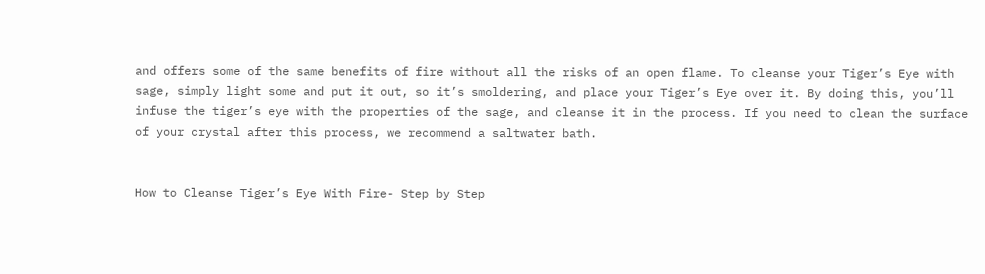and offers some of the same benefits of fire without all the risks of an open flame. To cleanse your Tiger’s Eye with sage, simply light some and put it out, so it’s smoldering, and place your Tiger’s Eye over it. By doing this, you’ll infuse the tiger’s eye with the properties of the sage, and cleanse it in the process. If you need to clean the surface of your crystal after this process, we recommend a saltwater bath.


How to Cleanse Tiger’s Eye With Fire- Step by Step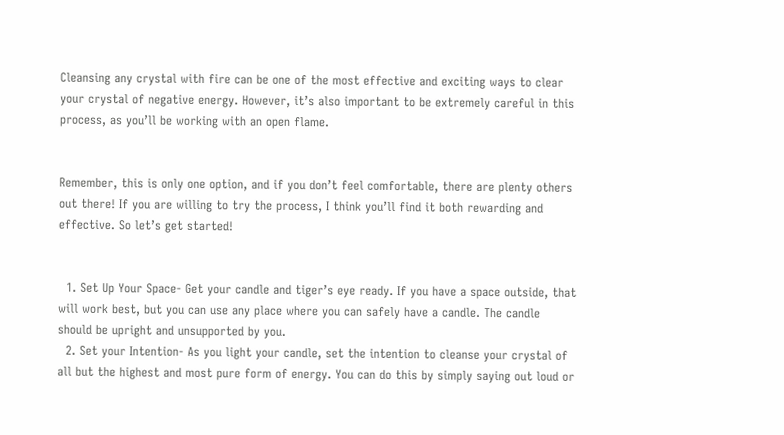Cleansing any crystal with fire can be one of the most effective and exciting ways to clear your crystal of negative energy. However, it’s also important to be extremely careful in this process, as you’ll be working with an open flame.


Remember, this is only one option, and if you don’t feel comfortable, there are plenty others out there! If you are willing to try the process, I think you’ll find it both rewarding and effective. So let’s get started!


  1. Set Up Your Space- Get your candle and tiger’s eye ready. If you have a space outside, that will work best, but you can use any place where you can safely have a candle. The candle should be upright and unsupported by you.
  2. Set your Intention- As you light your candle, set the intention to cleanse your crystal of all but the highest and most pure form of energy. You can do this by simply saying out loud or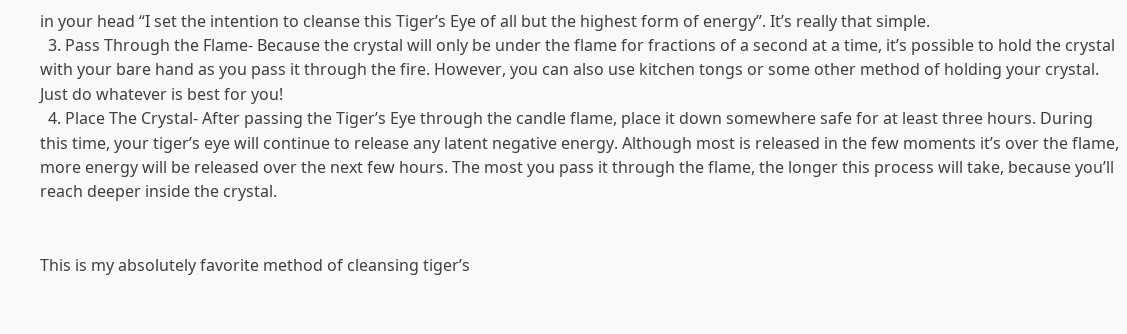in your head “I set the intention to cleanse this Tiger’s Eye of all but the highest form of energy”. It’s really that simple.
  3. Pass Through the Flame- Because the crystal will only be under the flame for fractions of a second at a time, it’s possible to hold the crystal with your bare hand as you pass it through the fire. However, you can also use kitchen tongs or some other method of holding your crystal. Just do whatever is best for you!
  4. Place The Crystal- After passing the Tiger’s Eye through the candle flame, place it down somewhere safe for at least three hours. During this time, your tiger’s eye will continue to release any latent negative energy. Although most is released in the few moments it’s over the flame, more energy will be released over the next few hours. The most you pass it through the flame, the longer this process will take, because you’ll reach deeper inside the crystal.


This is my absolutely favorite method of cleansing tiger’s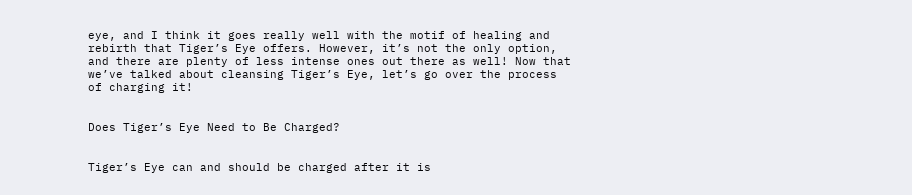eye, and I think it goes really well with the motif of healing and rebirth that Tiger’s Eye offers. However, it’s not the only option, and there are plenty of less intense ones out there as well! Now that we’ve talked about cleansing Tiger’s Eye, let’s go over the process of charging it!


Does Tiger’s Eye Need to Be Charged?


Tiger’s Eye can and should be charged after it is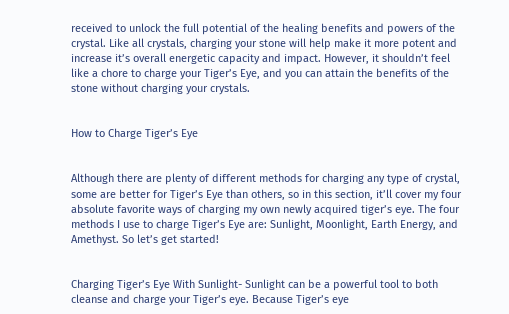received to unlock the full potential of the healing benefits and powers of the crystal. Like all crystals, charging your stone will help make it more potent and increase it’s overall energetic capacity and impact. However, it shouldn’t feel like a chore to charge your Tiger’s Eye, and you can attain the benefits of the stone without charging your crystals.


How to Charge Tiger’s Eye


Although there are plenty of different methods for charging any type of crystal, some are better for Tiger’s Eye than others, so in this section, it’ll cover my four absolute favorite ways of charging my own newly acquired tiger’s eye. The four methods I use to charge Tiger’s Eye are: Sunlight, Moonlight, Earth Energy, and Amethyst. So let’s get started!


Charging Tiger’s Eye With Sunlight- Sunlight can be a powerful tool to both cleanse and charge your Tiger’s eye. Because Tiger’s eye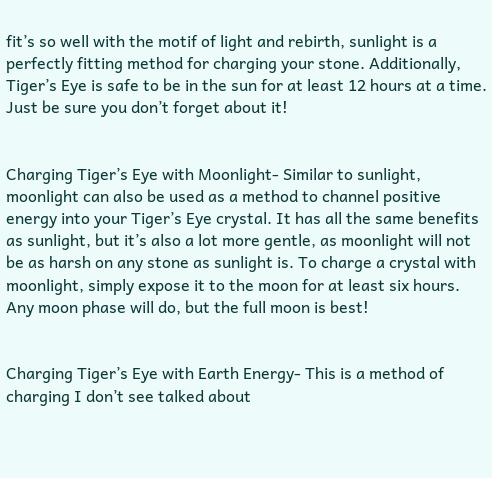fit’s so well with the motif of light and rebirth, sunlight is a perfectly fitting method for charging your stone. Additionally, Tiger’s Eye is safe to be in the sun for at least 12 hours at a time. Just be sure you don’t forget about it!


Charging Tiger’s Eye with Moonlight- Similar to sunlight, moonlight can also be used as a method to channel positive energy into your Tiger’s Eye crystal. It has all the same benefits as sunlight, but it’s also a lot more gentle, as moonlight will not be as harsh on any stone as sunlight is. To charge a crystal with moonlight, simply expose it to the moon for at least six hours. Any moon phase will do, but the full moon is best!


Charging Tiger’s Eye with Earth Energy- This is a method of charging I don’t see talked about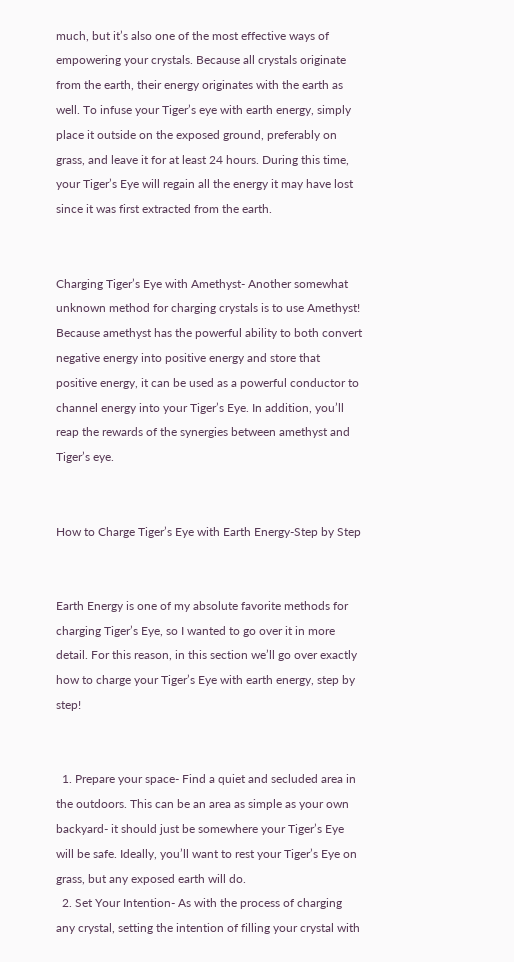much, but it’s also one of the most effective ways of empowering your crystals. Because all crystals originate from the earth, their energy originates with the earth as well. To infuse your Tiger’s eye with earth energy, simply place it outside on the exposed ground, preferably on grass, and leave it for at least 24 hours. During this time, your Tiger’s Eye will regain all the energy it may have lost since it was first extracted from the earth.


Charging Tiger’s Eye with Amethyst- Another somewhat unknown method for charging crystals is to use Amethyst! Because amethyst has the powerful ability to both convert negative energy into positive energy and store that positive energy, it can be used as a powerful conductor to channel energy into your Tiger’s Eye. In addition, you’ll reap the rewards of the synergies between amethyst and Tiger’s eye.


How to Charge Tiger’s Eye with Earth Energy-Step by Step


Earth Energy is one of my absolute favorite methods for charging Tiger’s Eye, so I wanted to go over it in more detail. For this reason, in this section we’ll go over exactly how to charge your Tiger’s Eye with earth energy, step by step!


  1. Prepare your space- Find a quiet and secluded area in the outdoors. This can be an area as simple as your own backyard- it should just be somewhere your Tiger’s Eye will be safe. Ideally, you’ll want to rest your Tiger’s Eye on grass, but any exposed earth will do.
  2. Set Your Intention- As with the process of charging any crystal, setting the intention of filling your crystal with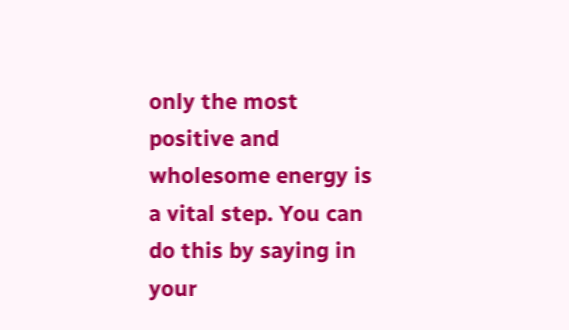only the most positive and wholesome energy is a vital step. You can do this by saying in your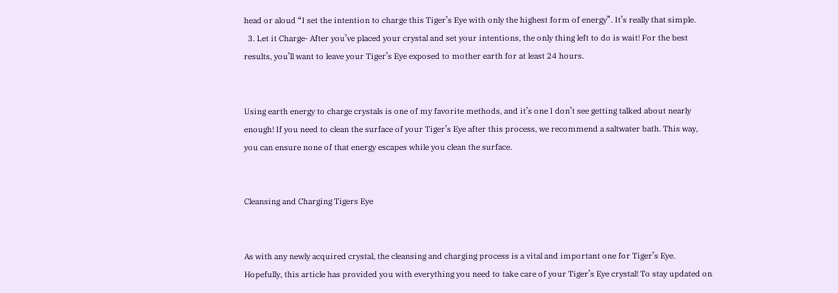head or aloud “I set the intention to charge this Tiger’s Eye with only the highest form of energy”. It’s really that simple.
  3. Let it Charge- After you’ve placed your crystal and set your intentions, the only thing left to do is wait! For the best results, you’ll want to leave your Tiger’s Eye exposed to mother earth for at least 24 hours.


Using earth energy to charge crystals is one of my favorite methods, and it’s one I don’t see getting talked about nearly enough! If you need to clean the surface of your Tiger’s Eye after this process, we recommend a saltwater bath. This way, you can ensure none of that energy escapes while you clean the surface.


Cleansing and Charging Tigers Eye


As with any newly acquired crystal, the cleansing and charging process is a vital and important one for Tiger’s Eye. Hopefully, this article has provided you with everything you need to take care of your Tiger’s Eye crystal! To stay updated on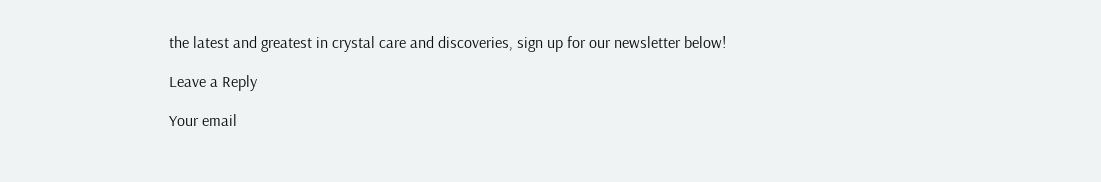the latest and greatest in crystal care and discoveries, sign up for our newsletter below!

Leave a Reply

Your email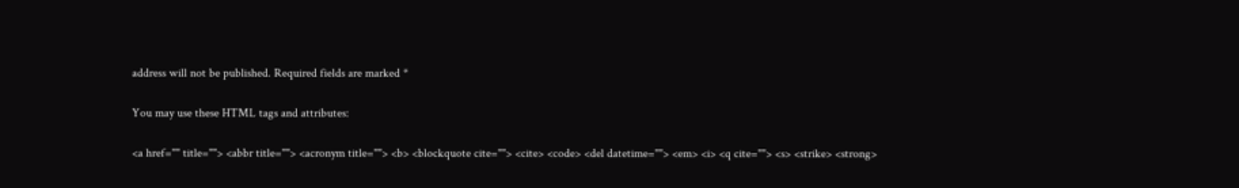address will not be published. Required fields are marked *

You may use these HTML tags and attributes:

<a href="" title=""> <abbr title=""> <acronym title=""> <b> <blockquote cite=""> <cite> <code> <del datetime=""> <em> <i> <q cite=""> <s> <strike> <strong>